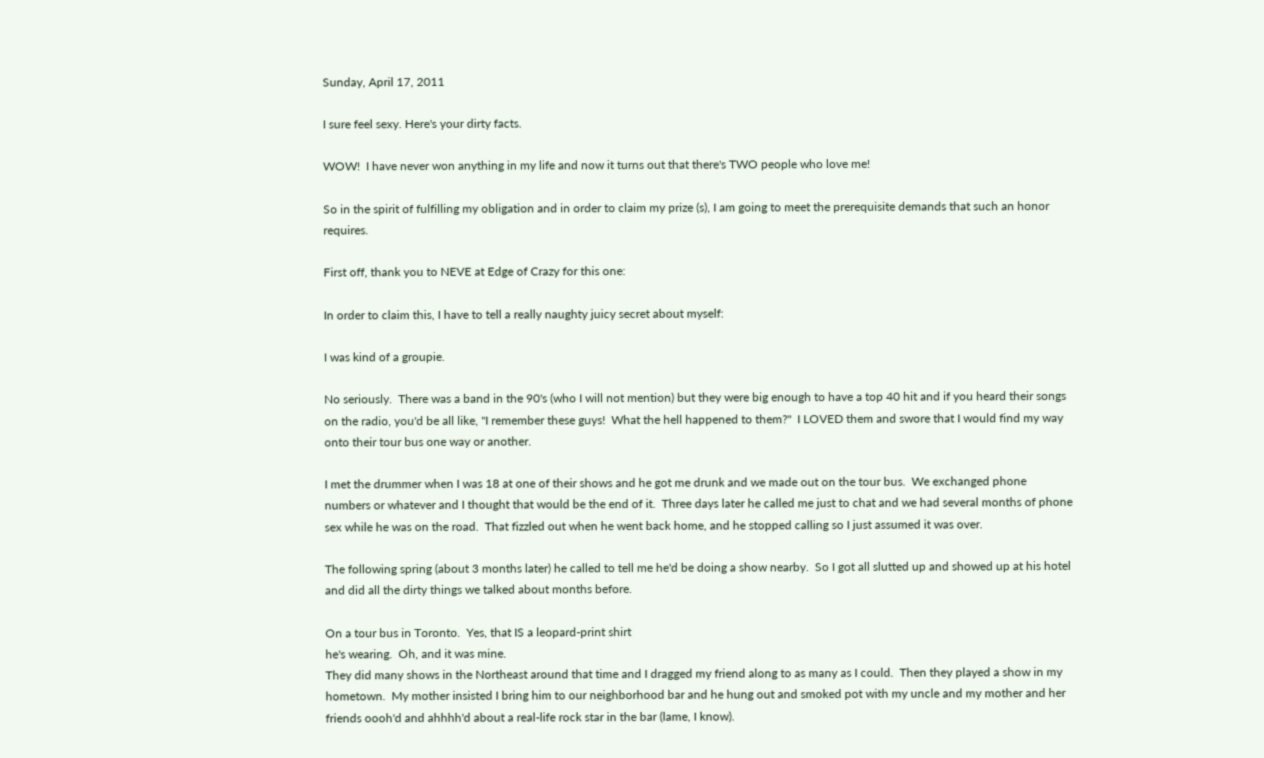Sunday, April 17, 2011

I sure feel sexy. Here's your dirty facts.

WOW!  I have never won anything in my life and now it turns out that there's TWO people who love me!

So in the spirit of fulfilling my obligation and in order to claim my prize (s), I am going to meet the prerequisite demands that such an honor requires.

First off, thank you to NEVE at Edge of Crazy for this one:

In order to claim this, I have to tell a really naughty juicy secret about myself:

I was kind of a groupie.

No seriously.  There was a band in the 90's (who I will not mention) but they were big enough to have a top 40 hit and if you heard their songs on the radio, you'd be all like, "I remember these guys!  What the hell happened to them?"  I LOVED them and swore that I would find my way onto their tour bus one way or another.

I met the drummer when I was 18 at one of their shows and he got me drunk and we made out on the tour bus.  We exchanged phone numbers or whatever and I thought that would be the end of it.  Three days later he called me just to chat and we had several months of phone sex while he was on the road.  That fizzled out when he went back home, and he stopped calling so I just assumed it was over.

The following spring (about 3 months later) he called to tell me he'd be doing a show nearby.  So I got all slutted up and showed up at his hotel and did all the dirty things we talked about months before.

On a tour bus in Toronto.  Yes, that IS a leopard-print shirt
he's wearing.  Oh, and it was mine.
They did many shows in the Northeast around that time and I dragged my friend along to as many as I could.  Then they played a show in my hometown.  My mother insisted I bring him to our neighborhood bar and he hung out and smoked pot with my uncle and my mother and her friends oooh'd and ahhhh'd about a real-life rock star in the bar (lame, I know).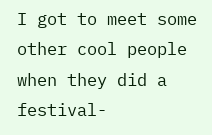I got to meet some other cool people when they did a festival-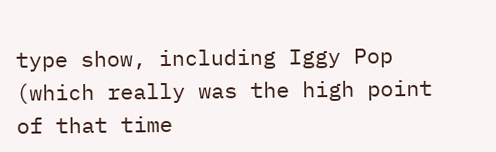type show, including Iggy Pop (which really was the high point of that time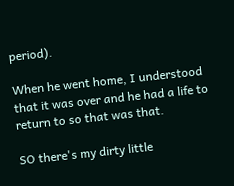period).

When he went home, I understood that it was over and he had a life to return to so that was that.

SO there's my dirty little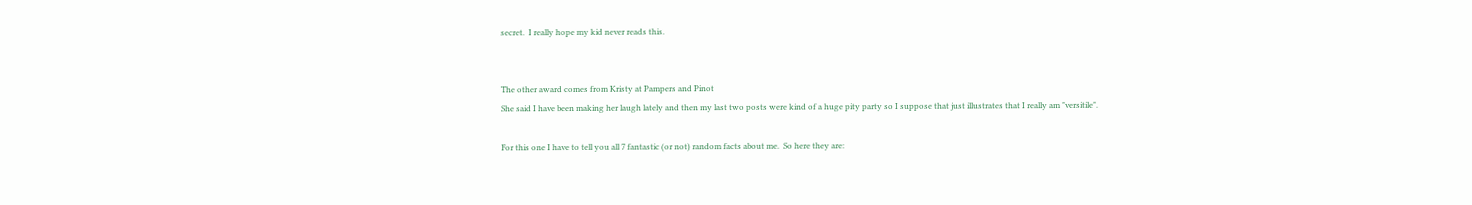secret.  I really hope my kid never reads this.


The other award comes from Kristy at Pampers and Pinot
She said I have been making her laugh lately and then my last two posts were kind of a huge pity party so I suppose that just illustrates that I really am "versitile".

For this one I have to tell you all 7 fantastic (or not) random facts about me.  So here they are: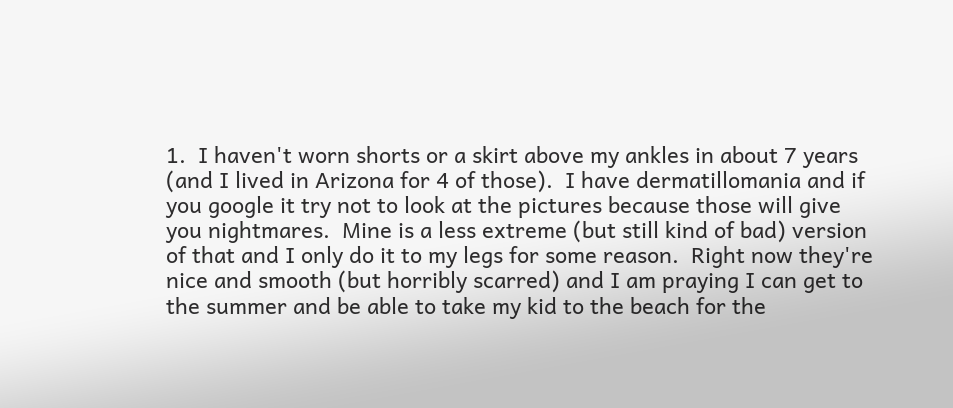1.  I haven't worn shorts or a skirt above my ankles in about 7 years (and I lived in Arizona for 4 of those).  I have dermatillomania and if you google it try not to look at the pictures because those will give you nightmares.  Mine is a less extreme (but still kind of bad) version of that and I only do it to my legs for some reason.  Right now they're nice and smooth (but horribly scarred) and I am praying I can get to the summer and be able to take my kid to the beach for the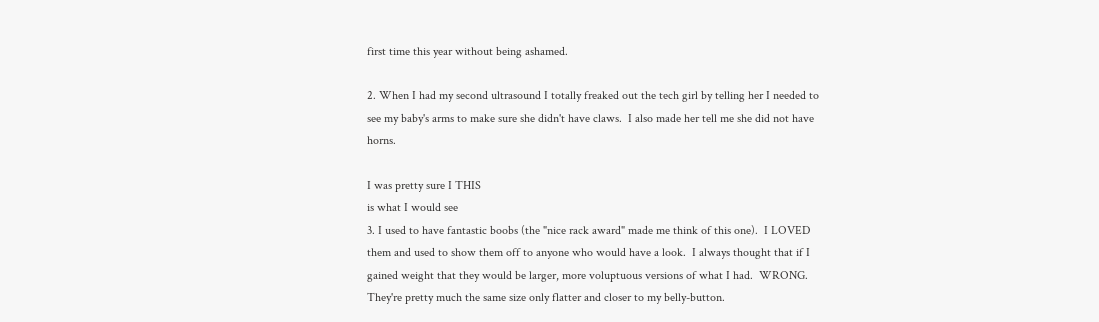first time this year without being ashamed.

2. When I had my second ultrasound I totally freaked out the tech girl by telling her I needed to see my baby's arms to make sure she didn't have claws.  I also made her tell me she did not have horns.

I was pretty sure I THIS
is what I would see
3. I used to have fantastic boobs (the "nice rack award" made me think of this one).  I LOVED them and used to show them off to anyone who would have a look.  I always thought that if I gained weight that they would be larger, more voluptuous versions of what I had.  WRONG.  They're pretty much the same size only flatter and closer to my belly-button.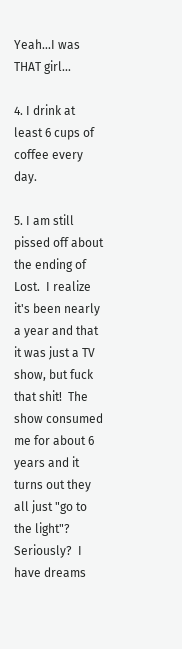Yeah...I was THAT girl...

4. I drink at least 6 cups of coffee every day.

5. I am still pissed off about the ending of Lost.  I realize it's been nearly a year and that it was just a TV show, but fuck that shit!  The show consumed me for about 6 years and it turns out they all just "go to the light"?  Seriously?  I have dreams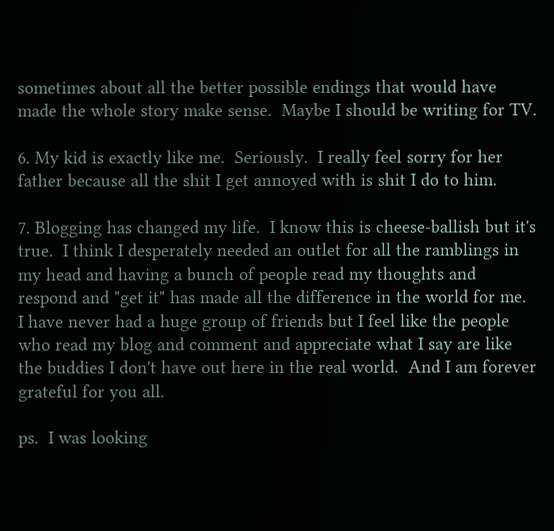sometimes about all the better possible endings that would have made the whole story make sense.  Maybe I should be writing for TV.

6. My kid is exactly like me.  Seriously.  I really feel sorry for her father because all the shit I get annoyed with is shit I do to him.

7. Blogging has changed my life.  I know this is cheese-ballish but it's true.  I think I desperately needed an outlet for all the ramblings in my head and having a bunch of people read my thoughts and respond and "get it" has made all the difference in the world for me.  I have never had a huge group of friends but I feel like the people who read my blog and comment and appreciate what I say are like the buddies I don't have out here in the real world.  And I am forever grateful for you all.

ps.  I was looking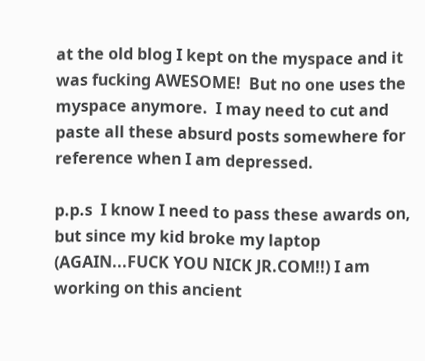at the old blog I kept on the myspace and it was fucking AWESOME!  But no one uses the myspace anymore.  I may need to cut and paste all these absurd posts somewhere for reference when I am depressed.

p.p.s  I know I need to pass these awards on, but since my kid broke my laptop (AGAIN...FUCK YOU NICK JR.COM!!) I am working on this ancient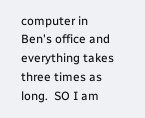computer in Ben's office and everything takes three times as long.  SO I am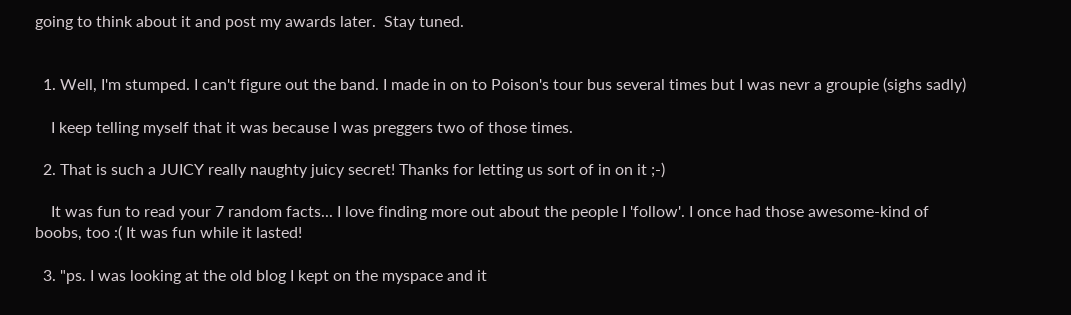going to think about it and post my awards later.  Stay tuned.


  1. Well, I'm stumped. I can't figure out the band. I made in on to Poison's tour bus several times but I was nevr a groupie (sighs sadly)

    I keep telling myself that it was because I was preggers two of those times.

  2. That is such a JUICY really naughty juicy secret! Thanks for letting us sort of in on it ;-)

    It was fun to read your 7 random facts... I love finding more out about the people I 'follow'. I once had those awesome-kind of boobs, too :( It was fun while it lasted!

  3. "ps. I was looking at the old blog I kept on the myspace and it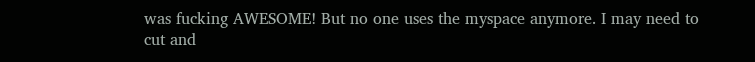was fucking AWESOME! But no one uses the myspace anymore. I may need to cut and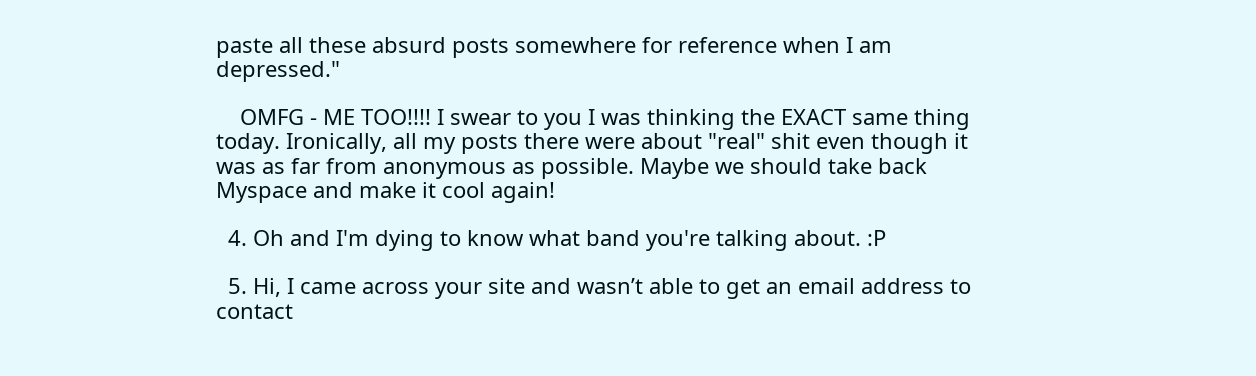paste all these absurd posts somewhere for reference when I am depressed."

    OMFG - ME TOO!!!! I swear to you I was thinking the EXACT same thing today. Ironically, all my posts there were about "real" shit even though it was as far from anonymous as possible. Maybe we should take back Myspace and make it cool again!

  4. Oh and I'm dying to know what band you're talking about. :P

  5. Hi, I came across your site and wasn’t able to get an email address to contact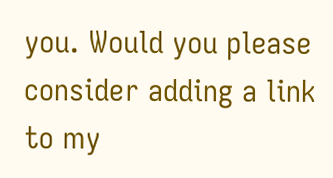you. Would you please consider adding a link to my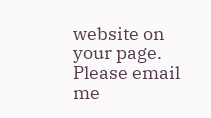website on your page. Please email me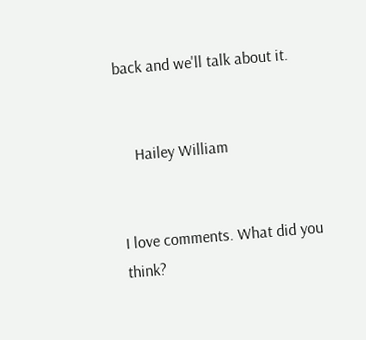back and we'll talk about it.


    Hailey William


I love comments. What did you think?